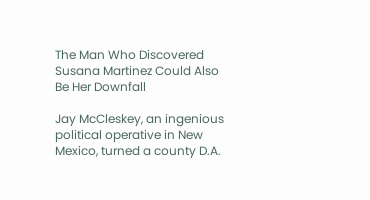The Man Who Discovered Susana Martinez Could Also Be Her Downfall

Jay McCleskey, an ingenious political operative in New Mexico, turned a county D.A.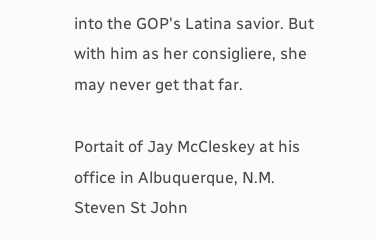into the GOP's Latina savior. But with him as her consigliere, she may never get that far.

Portait of Jay McCleskey at his office in Albuquerque, N.M.
Steven St John